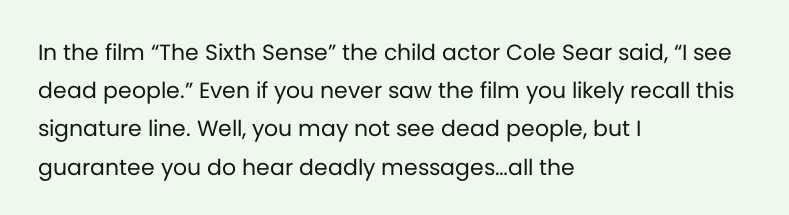In the film “The Sixth Sense” the child actor Cole Sear said, “I see dead people.” Even if you never saw the film you likely recall this signature line. Well, you may not see dead people, but I guarantee you do hear deadly messages…all the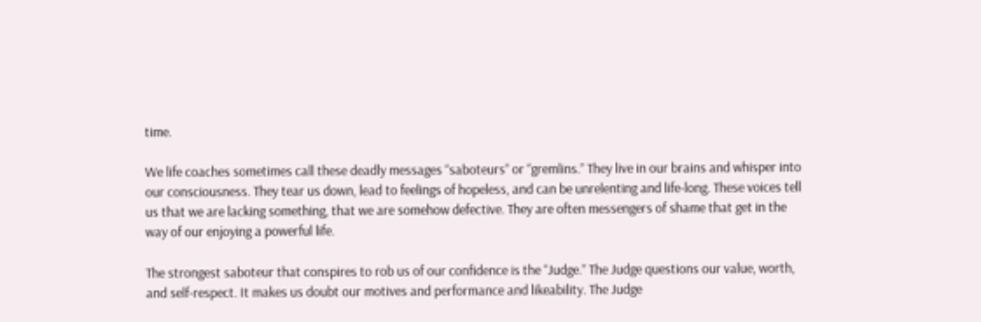time.

We life coaches sometimes call these deadly messages “saboteurs” or “gremlins.” They live in our brains and whisper into our consciousness. They tear us down, lead to feelings of hopeless, and can be unrelenting and life-long. These voices tell us that we are lacking something, that we are somehow defective. They are often messengers of shame that get in the way of our enjoying a powerful life.

The strongest saboteur that conspires to rob us of our confidence is the “Judge.” The Judge questions our value, worth, and self-respect. It makes us doubt our motives and performance and likeability. The Judge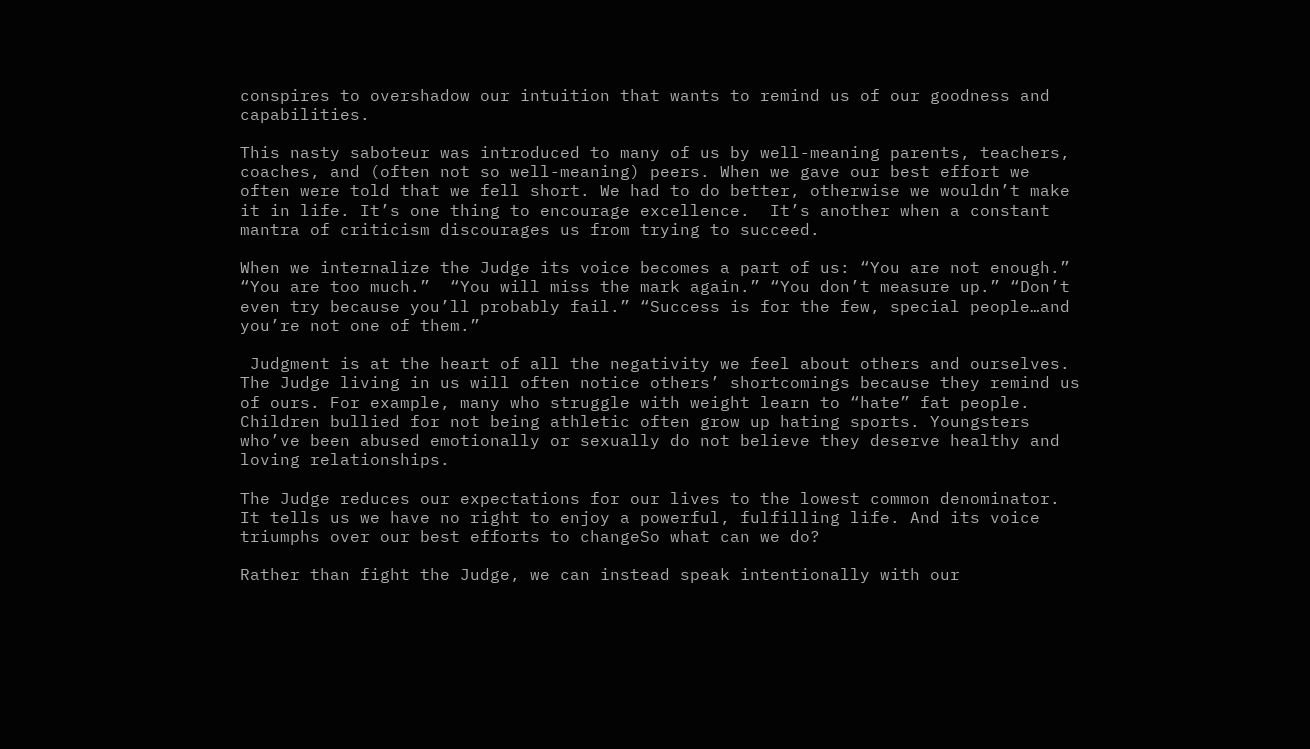conspires to overshadow our intuition that wants to remind us of our goodness and capabilities.

This nasty saboteur was introduced to many of us by well-meaning parents, teachers, coaches, and (often not so well-meaning) peers. When we gave our best effort we often were told that we fell short. We had to do better, otherwise we wouldn’t make it in life. It’s one thing to encourage excellence.  It’s another when a constant mantra of criticism discourages us from trying to succeed.

When we internalize the Judge its voice becomes a part of us: “You are not enough.”  “You are too much.”  “You will miss the mark again.” “You don’t measure up.” “Don’t even try because you’ll probably fail.” “Success is for the few, special people…and you’re not one of them.”

 Judgment is at the heart of all the negativity we feel about others and ourselves.  The Judge living in us will often notice others’ shortcomings because they remind us of ours. For example, many who struggle with weight learn to “hate” fat people. Children bullied for not being athletic often grow up hating sports. Youngsters who’ve been abused emotionally or sexually do not believe they deserve healthy and loving relationships.

The Judge reduces our expectations for our lives to the lowest common denominator. It tells us we have no right to enjoy a powerful, fulfilling life. And its voice triumphs over our best efforts to changeSo what can we do?

Rather than fight the Judge, we can instead speak intentionally with our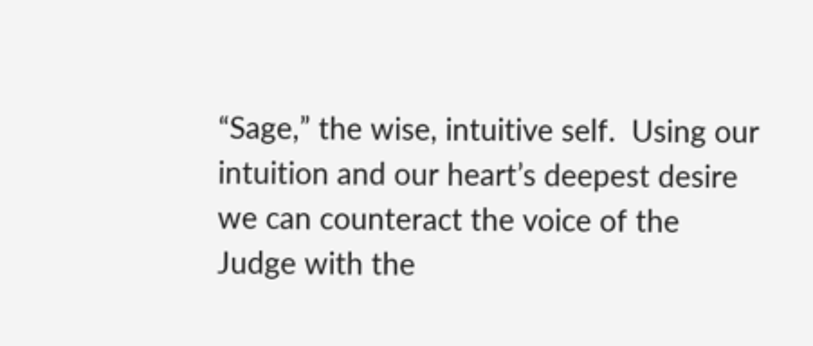“Sage,” the wise, intuitive self.  Using our intuition and our heart’s deepest desire we can counteract the voice of the Judge with the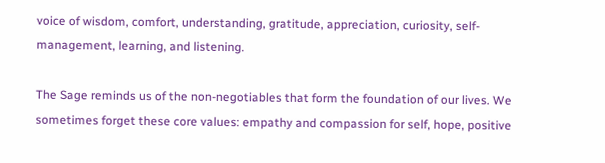voice of wisdom, comfort, understanding, gratitude, appreciation, curiosity, self-management, learning, and listening.

The Sage reminds us of the non-negotiables that form the foundation of our lives. We sometimes forget these core values: empathy and compassion for self, hope, positive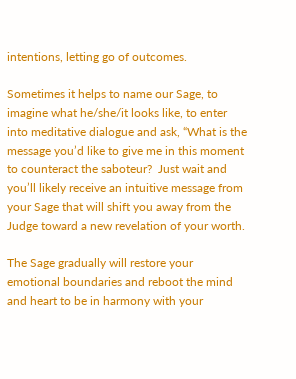intentions, letting go of outcomes.

Sometimes it helps to name our Sage, to imagine what he/she/it looks like, to enter into meditative dialogue and ask, “What is the message you’d like to give me in this moment to counteract the saboteur?  Just wait and you’ll likely receive an intuitive message from your Sage that will shift you away from the Judge toward a new revelation of your worth.

The Sage gradually will restore your emotional boundaries and reboot the mind and heart to be in harmony with your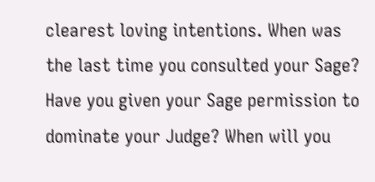clearest loving intentions. When was the last time you consulted your Sage? Have you given your Sage permission to dominate your Judge? When will you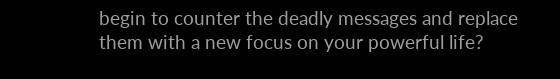begin to counter the deadly messages and replace them with a new focus on your powerful life?